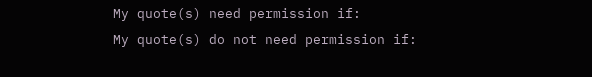My quote(s) need permission if:
My quote(s) do not need permission if: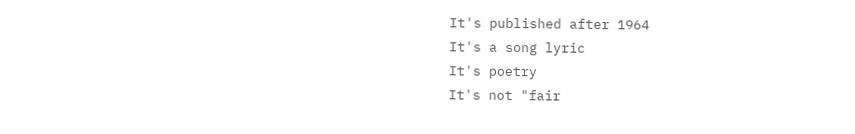It's published after 1964
It's a song lyric
It's poetry
It's not "fair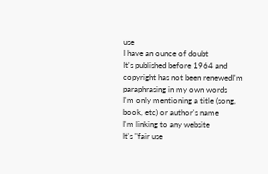use
I have an ounce of doubt
It's published before 1964 and copyright has not been renewedI'm paraphrasing in my own words
I'm only mentioning a title (song, book, etc) or author's name
I'm linking to any website
It's "fair use